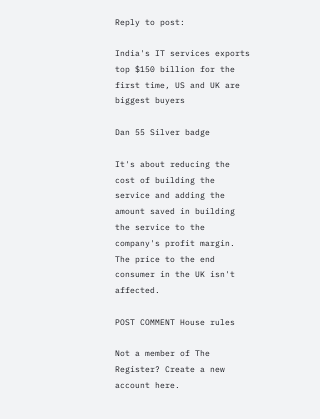Reply to post:

India's IT services exports top $150 billion for the first time, US and UK are biggest buyers

Dan 55 Silver badge

It's about reducing the cost of building the service and adding the amount saved in building the service to the company's profit margin. The price to the end consumer in the UK isn't affected.

POST COMMENT House rules

Not a member of The Register? Create a new account here.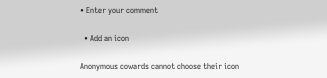• Enter your comment

  • Add an icon

Anonymous cowards cannot choose their icon